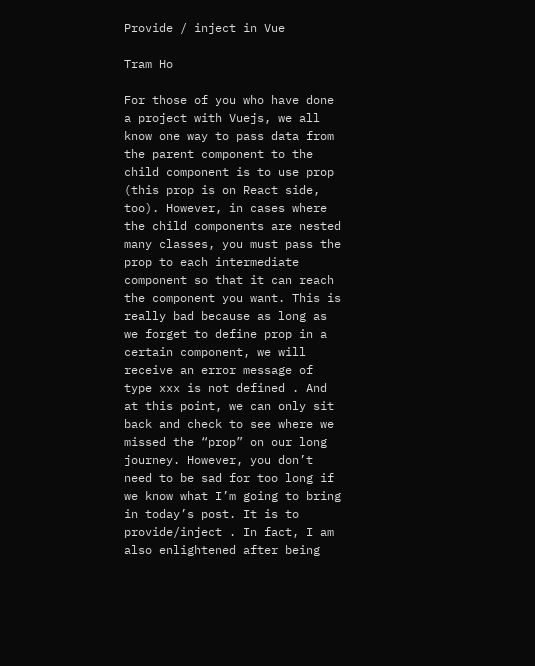Provide / inject in Vue

Tram Ho

For those of you who have done a project with Vuejs, we all know one way to pass data from the parent component to the child component is to use prop (this prop is on React side, too). However, in cases where the child components are nested many classes, you must pass the prop to each intermediate component so that it can reach the component you want. This is really bad because as long as we forget to define prop in a certain component, we will receive an error message of type xxx is not defined . And at this point, we can only sit back and check to see where we missed the “prop” on our long journey. However, you don’t need to be sad for too long if we know what I’m going to bring in today’s post. It is to provide/inject . In fact, I am also enlightened after being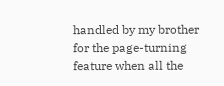handled by my brother for the page-turning feature when all the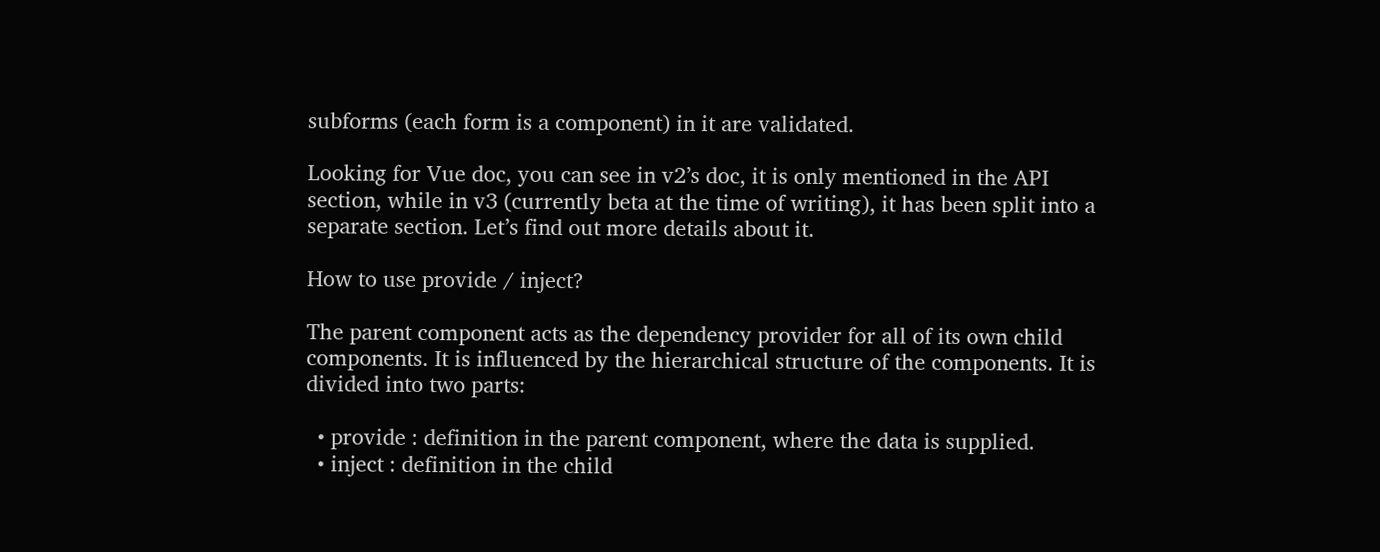subforms (each form is a component) in it are validated.

Looking for Vue doc, you can see in v2’s doc, it is only mentioned in the API section, while in v3 (currently beta at the time of writing), it has been split into a separate section. Let’s find out more details about it.

How to use provide / inject?

The parent component acts as the dependency provider for all of its own child components. It is influenced by the hierarchical structure of the components. It is divided into two parts:

  • provide : definition in the parent component, where the data is supplied.
  • inject : definition in the child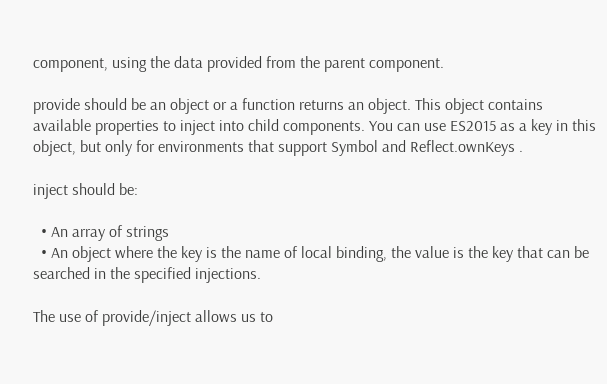component, using the data provided from the parent component.

provide should be an object or a function returns an object. This object contains available properties to inject into child components. You can use ES2015 as a key in this object, but only for environments that support Symbol and Reflect.ownKeys .

inject should be:

  • An array of strings
  • An object where the key is the name of local binding, the value is the key that can be searched in the specified injections.

The use of provide/inject allows us to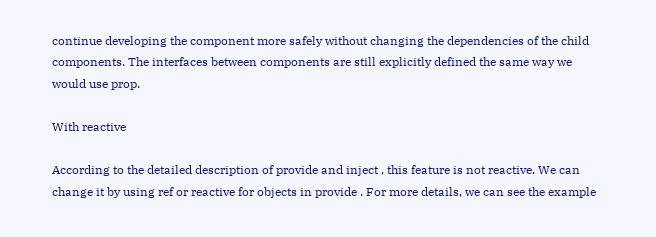continue developing the component more safely without changing the dependencies of the child components. The interfaces between components are still explicitly defined the same way we would use prop.

With reactive

According to the detailed description of provide and inject , this feature is not reactive. We can change it by using ref or reactive for objects in provide . For more details, we can see the example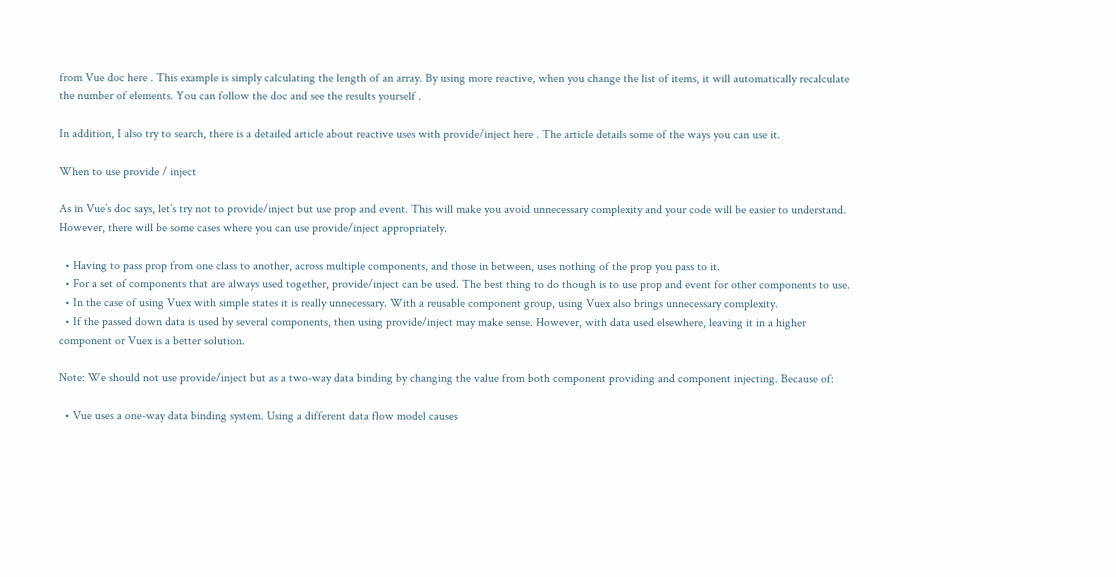from Vue doc here . This example is simply calculating the length of an array. By using more reactive, when you change the list of items, it will automatically recalculate the number of elements. You can follow the doc and see the results yourself .

In addition, I also try to search, there is a detailed article about reactive uses with provide/inject here . The article details some of the ways you can use it.

When to use provide / inject

As in Vue’s doc says, let’s try not to provide/inject but use prop and event. This will make you avoid unnecessary complexity and your code will be easier to understand. However, there will be some cases where you can use provide/inject appropriately.

  • Having to pass prop from one class to another, across multiple components, and those in between, uses nothing of the prop you pass to it.
  • For a set of components that are always used together, provide/inject can be used. The best thing to do though is to use prop and event for other components to use.
  • In the case of using Vuex with simple states it is really unnecessary. With a reusable component group, using Vuex also brings unnecessary complexity.
  • If the passed down data is used by several components, then using provide/inject may make sense. However, with data used elsewhere, leaving it in a higher component or Vuex is a better solution.

Note: We should not use provide/inject but as a two-way data binding by changing the value from both component providing and component injecting. Because of:

  • Vue uses a one-way data binding system. Using a different data flow model causes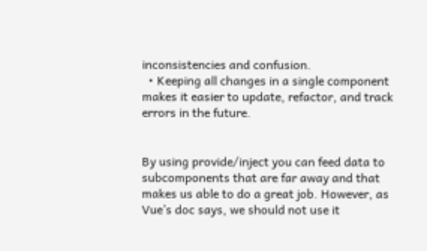inconsistencies and confusion.
  • Keeping all changes in a single component makes it easier to update, refactor, and track errors in the future.


By using provide/inject you can feed data to subcomponents that are far away and that makes us able to do a great job. However, as Vue’s doc says, we should not use it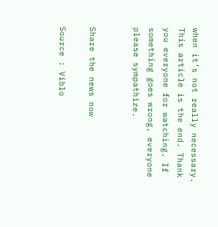when it’s not really necessary. This article is the end. Thank you everyone for watching. If something goes wrong, everyone please sympathize.


Share the news now

Source : Viblo